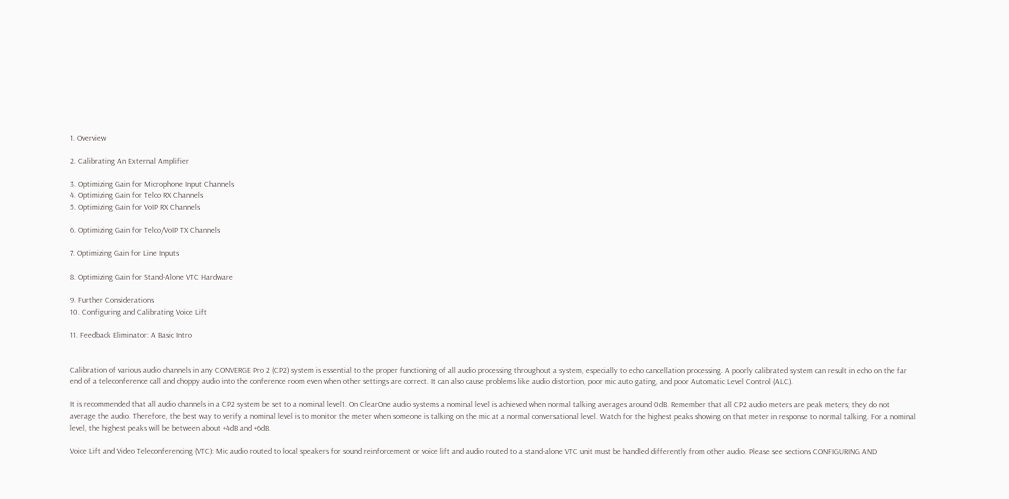1. Overview

2. Calibrating An External Amplifier

3. Optimizing Gain for Microphone Input Channels
4. Optimizing Gain for Telco RX Channels
5. Optimizing Gain for VoIP RX Channels

6. Optimizing Gain for Telco/VoIP TX Channels

7. Optimizing Gain for Line Inputs

8. Optimizing Gain for Stand-Alone VTC Hardware

9. Further Considerations
10. Configuring and Calibrating Voice Lift

11. Feedback Eliminator: A Basic Intro


Calibration of various audio channels in any CONVERGE Pro 2 (CP2) system is essential to the proper functioning of all audio processing throughout a system, especially to echo cancellation processing. A poorly calibrated system can result in echo on the far end of a teleconference call and choppy audio into the conference room even when other settings are correct. It can also cause problems like audio distortion, poor mic auto gating, and poor Automatic Level Control (ALC).

It is recommended that all audio channels in a CP2 system be set to a nominal level1. On ClearOne audio systems a nominal level is achieved when normal talking averages around 0dB. Remember that all CP2 audio meters are peak meters; they do not average the audio. Therefore, the best way to verify a nominal level is to monitor the meter when someone is talking on the mic at a normal conversational level. Watch for the highest peaks showing on that meter in response to normal talking. For a nominal level, the highest peaks will be between about +4dB and +6dB.

Voice Lift and Video Teleconferencing (VTC): Mic audio routed to local speakers for sound reinforcement or voice lift and audio routed to a stand-alone VTC unit must be handled differently from other audio. Please see sections CONFIGURING AND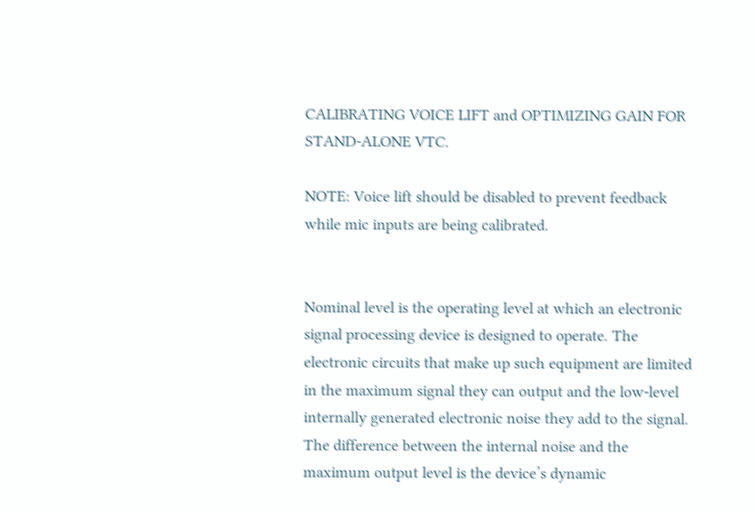CALIBRATING VOICE LIFT and OPTIMIZING GAIN FOR STAND-ALONE VTC.

NOTE: Voice lift should be disabled to prevent feedback while mic inputs are being calibrated.


Nominal level is the operating level at which an electronic signal processing device is designed to operate. The electronic circuits that make up such equipment are limited in the maximum signal they can output and the low-level internally generated electronic noise they add to the signal. The difference between the internal noise and the maximum output level is the device’s dynamic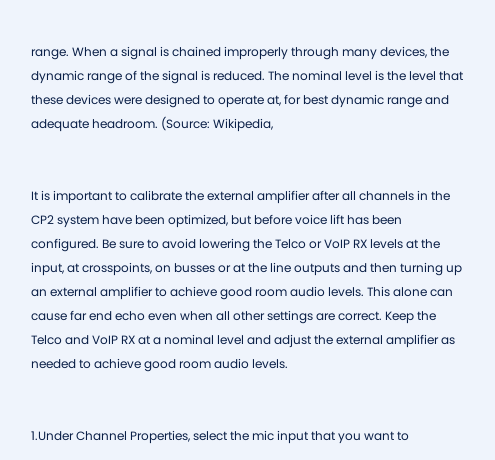range. When a signal is chained improperly through many devices, the dynamic range of the signal is reduced. The nominal level is the level that these devices were designed to operate at, for best dynamic range and adequate headroom. (Source: Wikipedia,


It is important to calibrate the external amplifier after all channels in the CP2 system have been optimized, but before voice lift has been configured. Be sure to avoid lowering the Telco or VoIP RX levels at the input, at crosspoints, on busses or at the line outputs and then turning up an external amplifier to achieve good room audio levels. This alone can cause far end echo even when all other settings are correct. Keep the Telco and VoIP RX at a nominal level and adjust the external amplifier as needed to achieve good room audio levels.


1.Under Channel Properties, select the mic input that you want to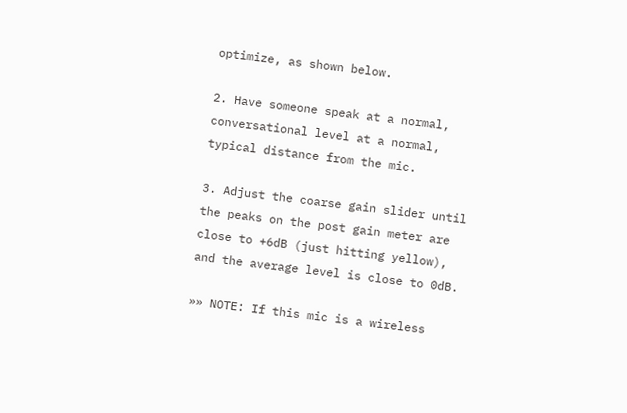optimize, as shown below.

2. Have someone speak at a normal, conversational level at a normal, typical distance from the mic.

3. Adjust the coarse gain slider until the peaks on the post gain meter are close to +6dB (just hitting yellow), and the average level is close to 0dB.

»» NOTE: If this mic is a wireless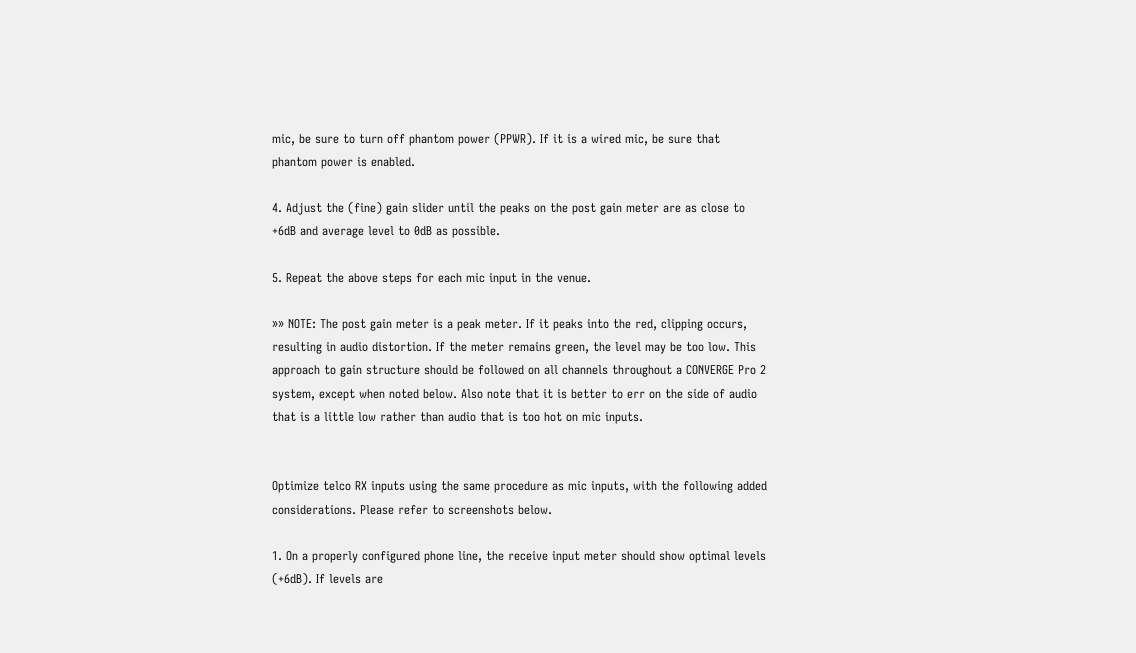mic, be sure to turn off phantom power (PPWR). If it is a wired mic, be sure that phantom power is enabled.

4. Adjust the (fine) gain slider until the peaks on the post gain meter are as close to +6dB and average level to 0dB as possible.

5. Repeat the above steps for each mic input in the venue.

»» NOTE: The post gain meter is a peak meter. If it peaks into the red, clipping occurs, resulting in audio distortion. If the meter remains green, the level may be too low. This approach to gain structure should be followed on all channels throughout a CONVERGE Pro 2 system, except when noted below. Also note that it is better to err on the side of audio that is a little low rather than audio that is too hot on mic inputs.


Optimize telco RX inputs using the same procedure as mic inputs, with the following added considerations. Please refer to screenshots below.

1. On a properly configured phone line, the receive input meter should show optimal levels (+6dB). If levels are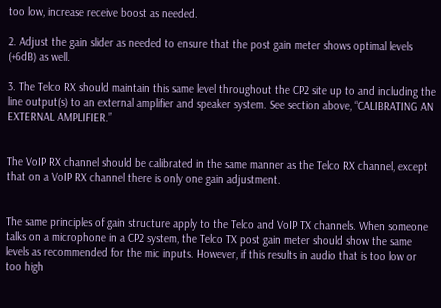too low, increase receive boost as needed.

2. Adjust the gain slider as needed to ensure that the post gain meter shows optimal levels (+6dB) as well.

3. The Telco RX should maintain this same level throughout the CP2 site up to and including the line output(s) to an external amplifier and speaker system. See section above, “CALIBRATING AN EXTERNAL AMPLIFIER.”


The VoIP RX channel should be calibrated in the same manner as the Telco RX channel, except that on a VoIP RX channel there is only one gain adjustment.


The same principles of gain structure apply to the Telco and VoIP TX channels. When someone talks on a microphone in a CP2 system, the Telco TX post gain meter should show the same levels as recommended for the mic inputs. However, if this results in audio that is too low or too high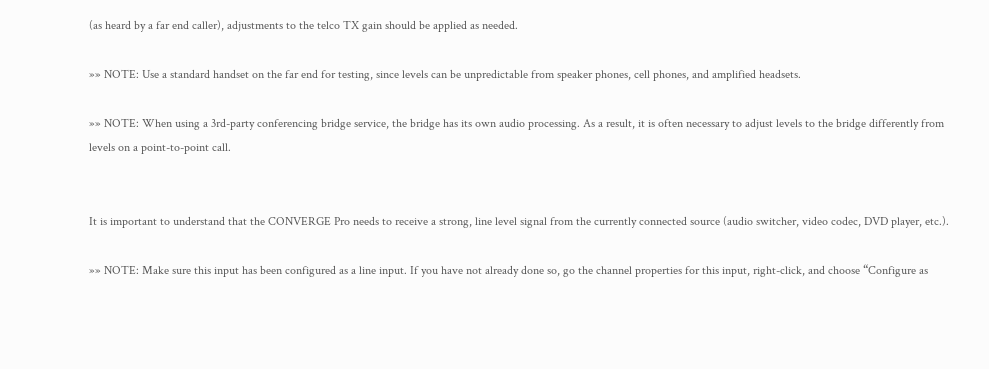(as heard by a far end caller), adjustments to the telco TX gain should be applied as needed.

»» NOTE: Use a standard handset on the far end for testing, since levels can be unpredictable from speaker phones, cell phones, and amplified headsets.

»» NOTE: When using a 3rd-party conferencing bridge service, the bridge has its own audio processing. As a result, it is often necessary to adjust levels to the bridge differently from levels on a point-to-point call.


It is important to understand that the CONVERGE Pro needs to receive a strong, line level signal from the currently connected source (audio switcher, video codec, DVD player, etc.).

»» NOTE: Make sure this input has been configured as a line input. If you have not already done so, go the channel properties for this input, right-click, and choose “Configure as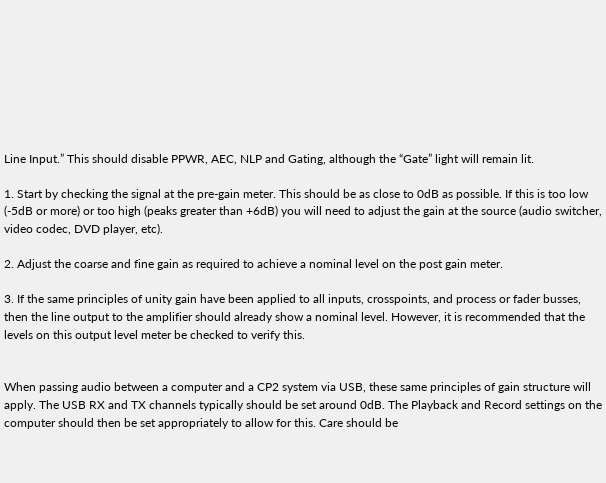Line Input.” This should disable PPWR, AEC, NLP and Gating, although the “Gate” light will remain lit.

1. Start by checking the signal at the pre-gain meter. This should be as close to 0dB as possible. If this is too low (-5dB or more) or too high (peaks greater than +6dB) you will need to adjust the gain at the source (audio switcher, video codec, DVD player, etc).

2. Adjust the coarse and fine gain as required to achieve a nominal level on the post gain meter.

3. If the same principles of unity gain have been applied to all inputs, crosspoints, and process or fader busses, then the line output to the amplifier should already show a nominal level. However, it is recommended that the levels on this output level meter be checked to verify this.


When passing audio between a computer and a CP2 system via USB, these same principles of gain structure will apply. The USB RX and TX channels typically should be set around 0dB. The Playback and Record settings on the computer should then be set appropriately to allow for this. Care should be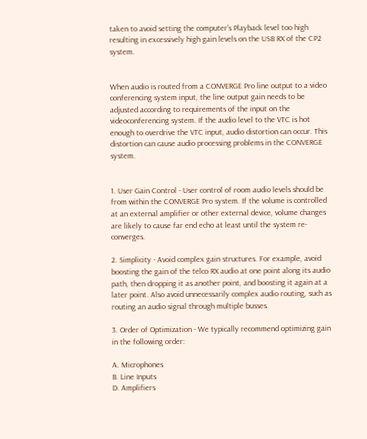taken to avoid setting the computer’s Playback level too high resulting in excessively high gain levels on the USB RX of the CP2 system.


When audio is routed from a CONVERGE Pro line output to a video conferencing system input, the line output gain needs to be adjusted according to requirements of the input on the videoconferencing system. If the audio level to the VTC is hot enough to overdrive the VTC input, audio distortion can occur. This distortion can cause audio processing problems in the CONVERGE system.


1. User Gain Control - User control of room audio levels should be from within the CONVERGE Pro system. If the volume is controlled at an external amplifier or other external device, volume changes are likely to cause far end echo at least until the system re-converges.

2. Simplicity - Avoid complex gain structures. For example, avoid boosting the gain of the telco RX audio at one point along its audio path, then dropping it as another point, and boosting it again at a later point. Also avoid unnecessarily complex audio routing, such as routing an audio signal through multiple busses.

3. Order of Optimization - We typically recommend optimizing gain in the following order:

A. Microphones
B. Line Inputs
D. Amplifiers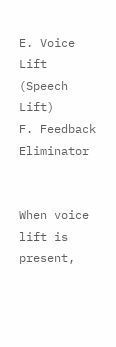E. Voice Lift (Speech Lift)
F. Feedback Eliminator


When voice lift is present,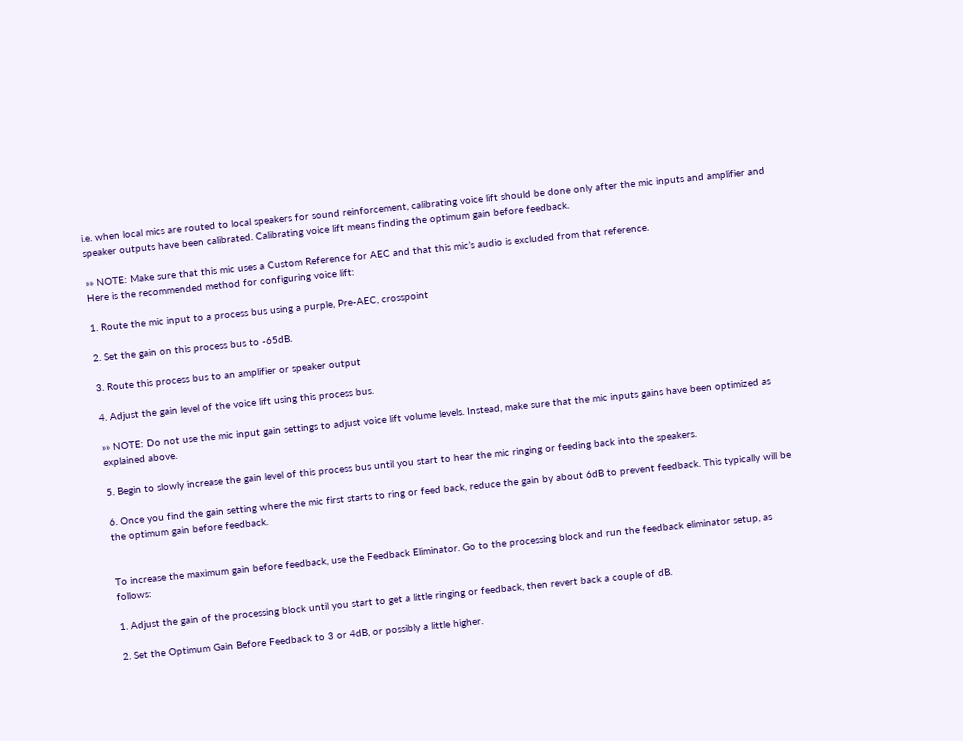i.e. when local mics are routed to local speakers for sound reinforcement, calibrating voice lift should be done only after the mic inputs and amplifier and speaker outputs have been calibrated. Calibrating voice lift means finding the optimum gain before feedback.

»» NOTE: Make sure that this mic uses a Custom Reference for AEC and that this mic’s audio is excluded from that reference.
Here is the recommended method for configuring voice lift:

1. Route the mic input to a process bus using a purple, Pre-AEC, crosspoint

2. Set the gain on this process bus to -65dB.

3. Route this process bus to an amplifier or speaker output

4. Adjust the gain level of the voice lift using this process bus.

»» NOTE: Do not use the mic input gain settings to adjust voice lift volume levels. Instead, make sure that the mic inputs gains have been optimized as explained above.

5. Begin to slowly increase the gain level of this process bus until you start to hear the mic ringing or feeding back into the speakers.

6. Once you find the gain setting where the mic first starts to ring or feed back, reduce the gain by about 6dB to prevent feedback. This typically will be the optimum gain before feedback.


To increase the maximum gain before feedback, use the Feedback Eliminator. Go to the processing block and run the feedback eliminator setup, as follows:

1. Adjust the gain of the processing block until you start to get a little ringing or feedback, then revert back a couple of dB.

2. Set the Optimum Gain Before Feedback to 3 or 4dB, or possibly a little higher.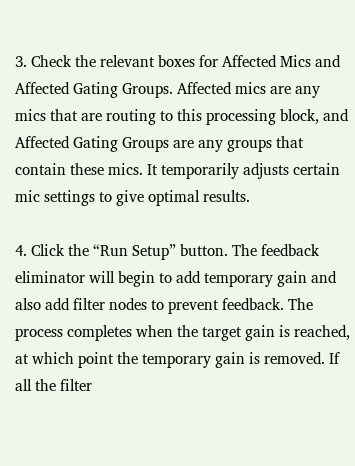3. Check the relevant boxes for Affected Mics and Affected Gating Groups. Affected mics are any mics that are routing to this processing block, and Affected Gating Groups are any groups that contain these mics. It temporarily adjusts certain mic settings to give optimal results.

4. Click the “Run Setup” button. The feedback eliminator will begin to add temporary gain and also add filter nodes to prevent feedback. The process completes when the target gain is reached, at which point the temporary gain is removed. If all the filter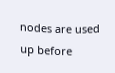nodes are used up before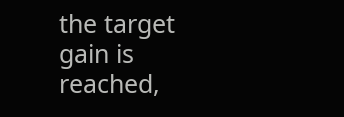the target gain is reached,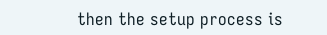then the setup process is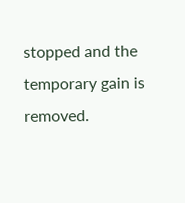stopped and the temporary gain is removed.